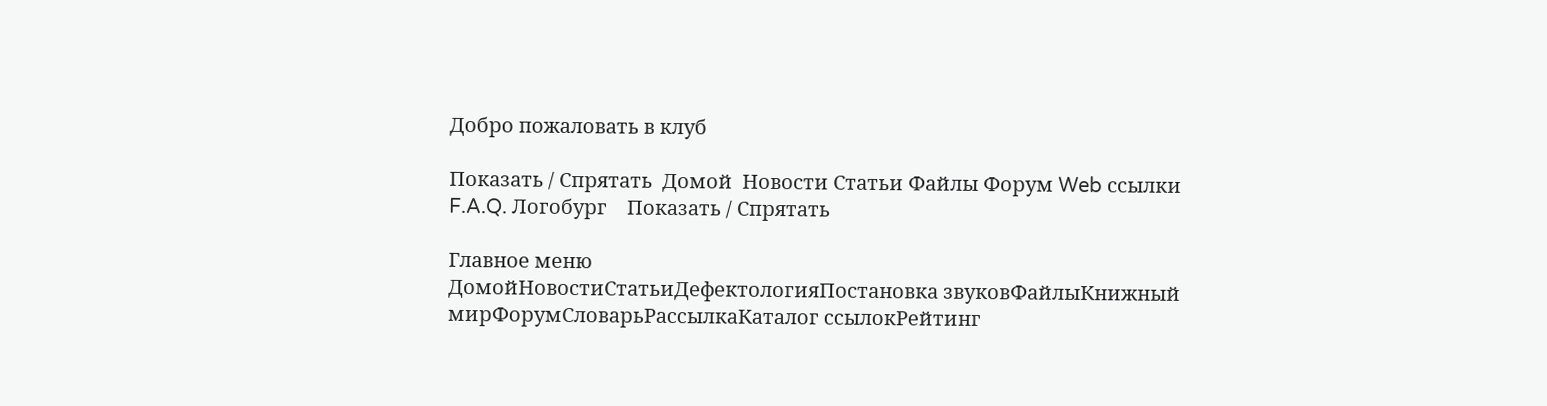Добро пожаловать в клуб

Показать / Спрятать  Домой  Новости Статьи Файлы Форум Web ссылки F.A.Q. Логобург    Показать / Спрятать

Главное меню
ДомойНовостиСтатьиДефектологияПостановка звуковФайлыКнижный мирФорумСловарьРассылкаКаталог ссылокРейтинг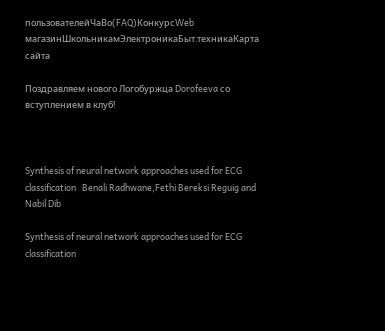пользователейЧаВо(FAQ)КонкурсWeb магазинШкольникамЭлектроникаБыт.техникаКарта сайта

Поздравляем нового Логобуржца Dorofeeva со вступлением в клуб!



Synthesis of neural network approaches used for ECG classification   Benali Radhwane,Fethi Bereksi Reguig and Nabil Dib

Synthesis of neural network approaches used for ECG classification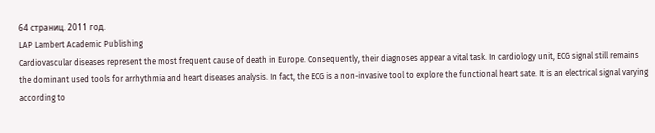64 страниц. 2011 год.
LAP Lambert Academic Publishing
Cardiovascular diseases represent the most frequent cause of death in Europe. Consequently, their diagnoses appear a vital task. In cardiology unit, ECG signal still remains the dominant used tools for arrhythmia and heart diseases analysis. In fact, the ECG is a non-invasive tool to explore the functional heart sate. It is an electrical signal varying according to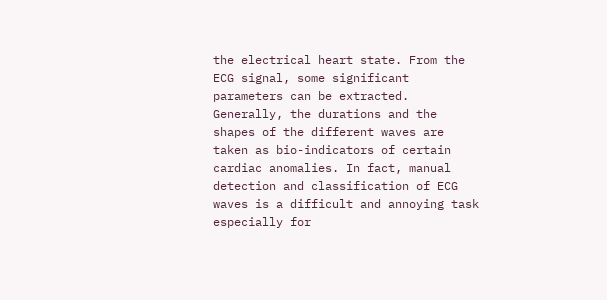the electrical heart state. From the ECG signal, some significant parameters can be extracted. Generally, the durations and the shapes of the different waves are taken as bio-indicators of certain cardiac anomalies. In fact, manual detection and classification of ECG waves is a difficult and annoying task especially for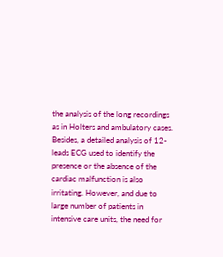the analysis of the long recordings as in Holters and ambulatory cases. Besides, a detailed analysis of 12-leads ECG used to identify the presence or the absence of the cardiac malfunction is also irritating. However, and due to large number of patients in intensive care units, the need for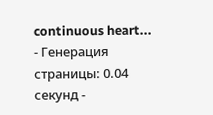continuous heart...
- Генерация страницы: 0.04 секунд -